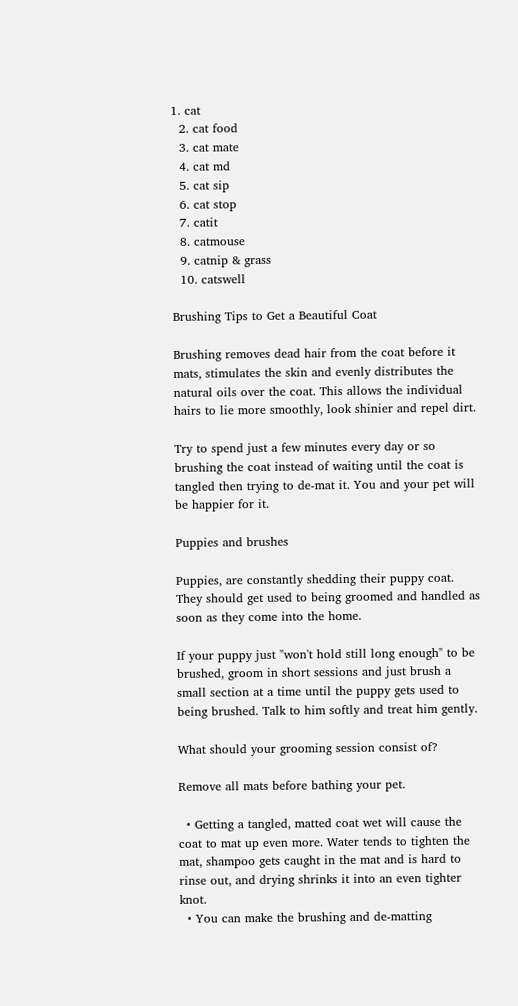1. cat
  2. cat food
  3. cat mate
  4. cat md
  5. cat sip
  6. cat stop
  7. catit
  8. catmouse
  9. catnip & grass
  10. catswell

Brushing Tips to Get a Beautiful Coat

Brushing removes dead hair from the coat before it mats, stimulates the skin and evenly distributes the natural oils over the coat. This allows the individual hairs to lie more smoothly, look shinier and repel dirt.

Try to spend just a few minutes every day or so brushing the coat instead of waiting until the coat is tangled then trying to de-mat it. You and your pet will be happier for it.

Puppies and brushes

Puppies, are constantly shedding their puppy coat. They should get used to being groomed and handled as soon as they come into the home.

If your puppy just "won't hold still long enough" to be brushed, groom in short sessions and just brush a small section at a time until the puppy gets used to being brushed. Talk to him softly and treat him gently.

What should your grooming session consist of?

Remove all mats before bathing your pet.

  • Getting a tangled, matted coat wet will cause the coat to mat up even more. Water tends to tighten the mat, shampoo gets caught in the mat and is hard to rinse out, and drying shrinks it into an even tighter knot.
  • You can make the brushing and de-matting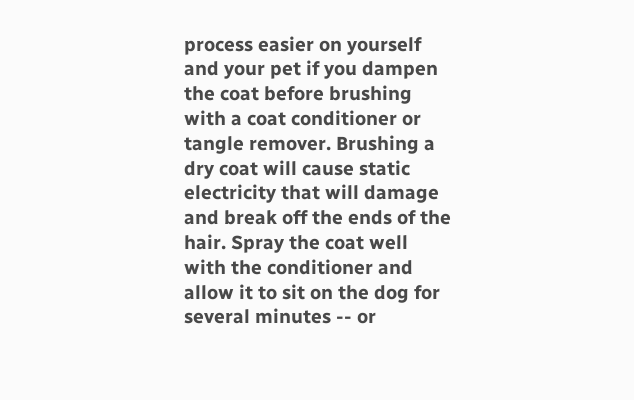process easier on yourself and your pet if you dampen the coat before brushing with a coat conditioner or tangle remover. Brushing a dry coat will cause static electricity that will damage and break off the ends of the hair. Spray the coat well with the conditioner and allow it to sit on the dog for several minutes -- or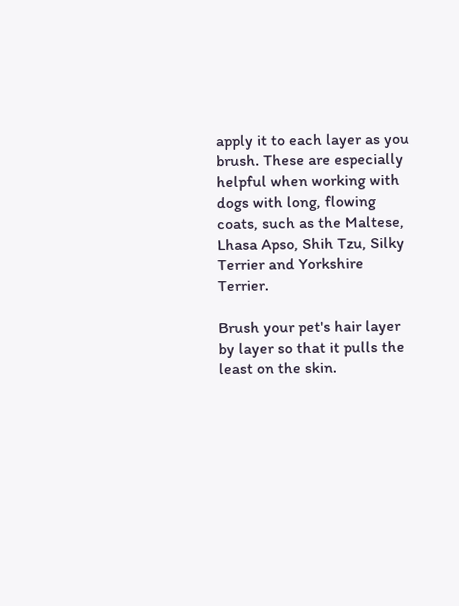apply it to each layer as you brush. These are especially helpful when working with dogs with long, flowing coats, such as the Maltese, Lhasa Apso, Shih Tzu, Silky Terrier and Yorkshire Terrier.

Brush your pet's hair layer by layer so that it pulls the least on the skin.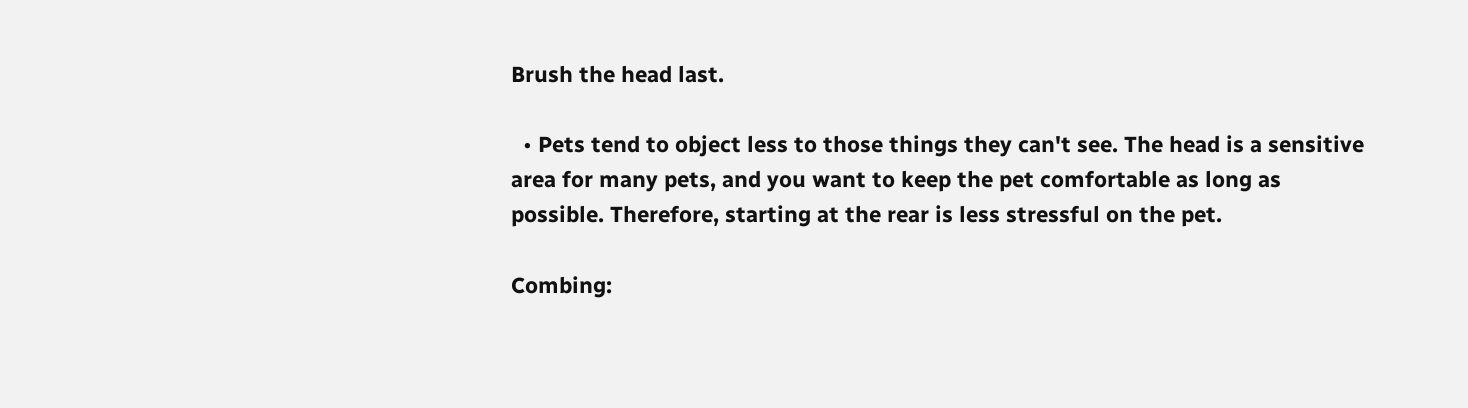Brush the head last.

  • Pets tend to object less to those things they can't see. The head is a sensitive area for many pets, and you want to keep the pet comfortable as long as possible. Therefore, starting at the rear is less stressful on the pet.

Combing: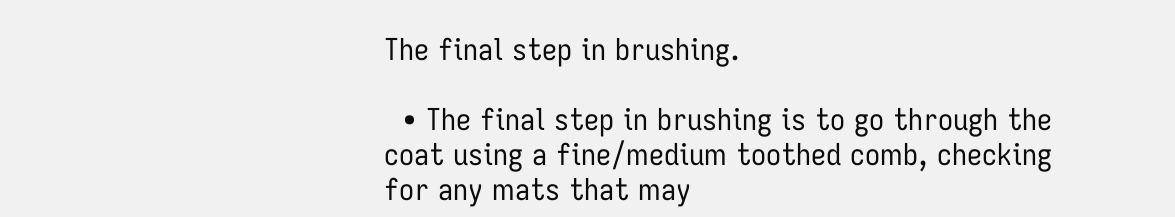The final step in brushing.

  • The final step in brushing is to go through the coat using a fine/medium toothed comb, checking for any mats that may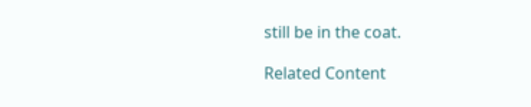still be in the coat.

Related Content